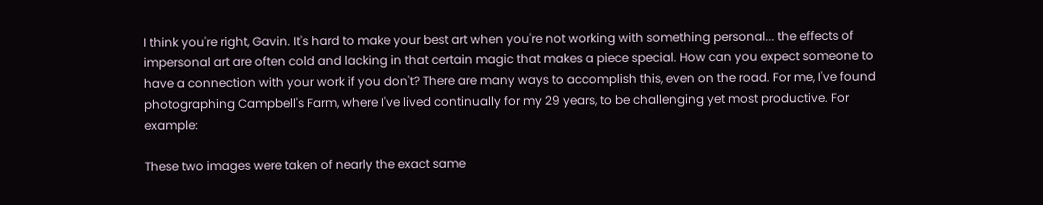I think you're right, Gavin. It's hard to make your best art when you're not working with something personal... the effects of impersonal art are often cold and lacking in that certain magic that makes a piece special. How can you expect someone to have a connection with your work if you don't? There are many ways to accomplish this, even on the road. For me, I've found photographing Campbell's Farm, where I've lived continually for my 29 years, to be challenging yet most productive. For example:

These two images were taken of nearly the exact same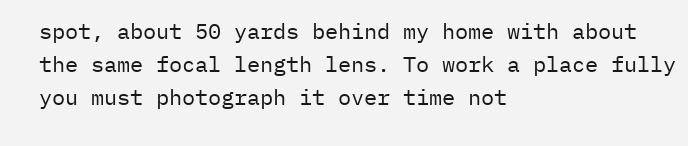spot, about 50 yards behind my home with about the same focal length lens. To work a place fully you must photograph it over time not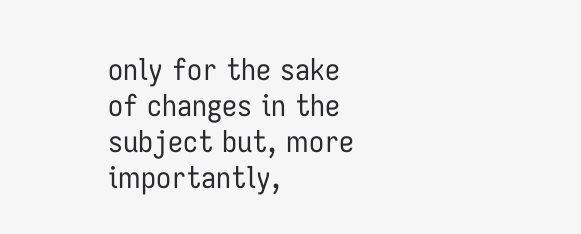only for the sake of changes in the subject but, more importantly,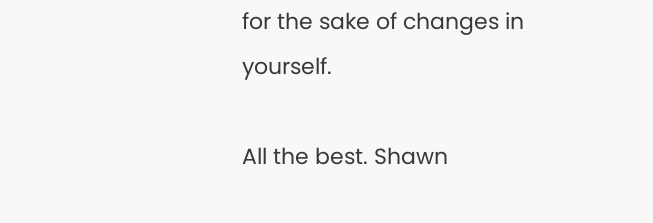for the sake of changes in yourself.

All the best. Shawn